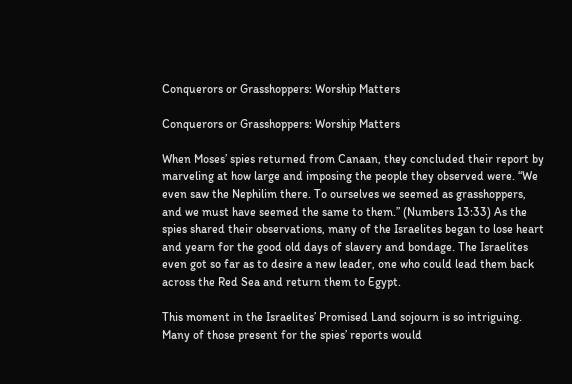Conquerors or Grasshoppers: Worship Matters

Conquerors or Grasshoppers: Worship Matters

When Moses’ spies returned from Canaan, they concluded their report by marveling at how large and imposing the people they observed were. “We even saw the Nephilim there. To ourselves we seemed as grasshoppers, and we must have seemed the same to them.” (Numbers 13:33) As the spies shared their observations, many of the Israelites began to lose heart and yearn for the good old days of slavery and bondage. The Israelites even got so far as to desire a new leader, one who could lead them back across the Red Sea and return them to Egypt.

This moment in the Israelites’ Promised Land sojourn is so intriguing. Many of those present for the spies’ reports would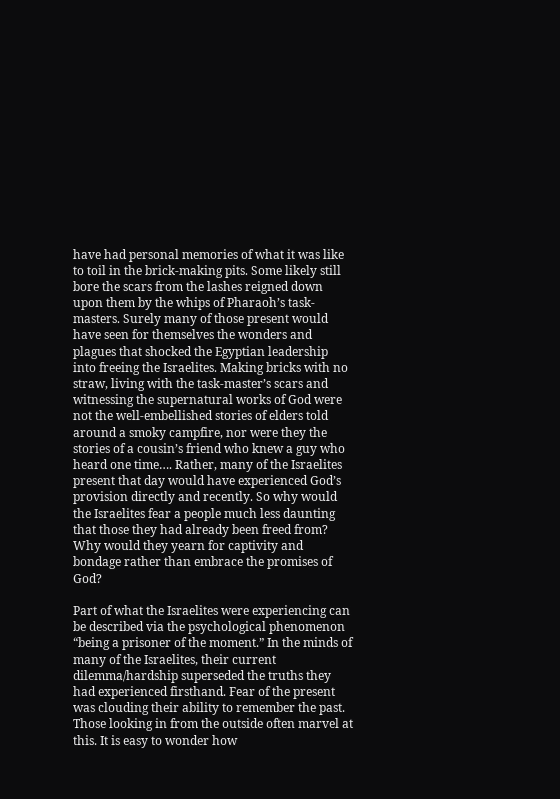have had personal memories of what it was like to toil in the brick-making pits. Some likely still bore the scars from the lashes reigned down upon them by the whips of Pharaoh’s task-masters. Surely many of those present would have seen for themselves the wonders and plagues that shocked the Egyptian leadership into freeing the Israelites. Making bricks with no straw, living with the task-master’s scars and witnessing the supernatural works of God were not the well-embellished stories of elders told around a smoky campfire, nor were they the stories of a cousin’s friend who knew a guy who heard one time…. Rather, many of the Israelites present that day would have experienced God’s provision directly and recently. So why would the Israelites fear a people much less daunting that those they had already been freed from? Why would they yearn for captivity and bondage rather than embrace the promises of God?

Part of what the Israelites were experiencing can be described via the psychological phenomenon “being a prisoner of the moment.” In the minds of many of the Israelites, their current dilemma/hardship superseded the truths they had experienced firsthand. Fear of the present was clouding their ability to remember the past. Those looking in from the outside often marvel at this. It is easy to wonder how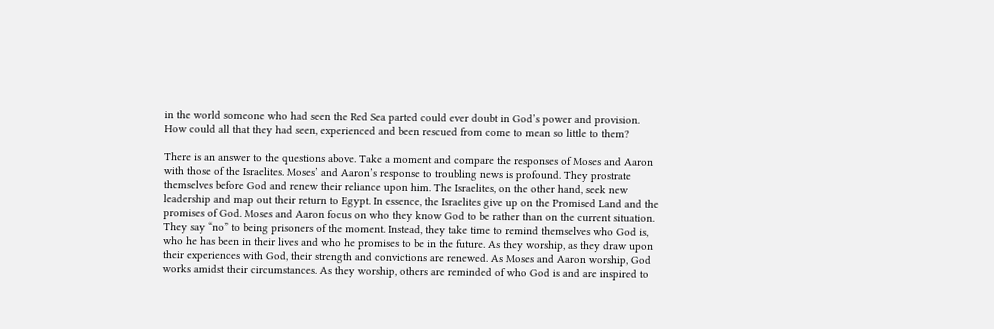in the world someone who had seen the Red Sea parted could ever doubt in God’s power and provision. How could all that they had seen, experienced and been rescued from come to mean so little to them?

There is an answer to the questions above. Take a moment and compare the responses of Moses and Aaron with those of the Israelites. Moses’ and Aaron’s response to troubling news is profound. They prostrate themselves before God and renew their reliance upon him. The Israelites, on the other hand, seek new leadership and map out their return to Egypt. In essence, the Israelites give up on the Promised Land and the promises of God. Moses and Aaron focus on who they know God to be rather than on the current situation. They say “no” to being prisoners of the moment. Instead, they take time to remind themselves who God is, who he has been in their lives and who he promises to be in the future. As they worship, as they draw upon their experiences with God, their strength and convictions are renewed. As Moses and Aaron worship, God works amidst their circumstances. As they worship, others are reminded of who God is and are inspired to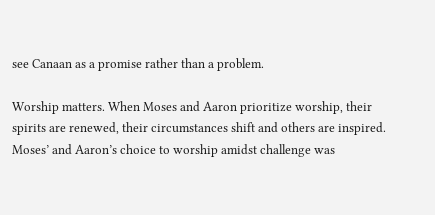see Canaan as a promise rather than a problem.

Worship matters. When Moses and Aaron prioritize worship, their spirits are renewed, their circumstances shift and others are inspired. Moses’ and Aaron’s choice to worship amidst challenge was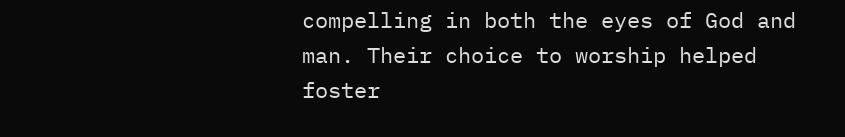compelling in both the eyes of God and man. Their choice to worship helped foster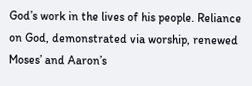God’s work in the lives of his people. Reliance on God, demonstrated via worship, renewed Moses’ and Aaron’s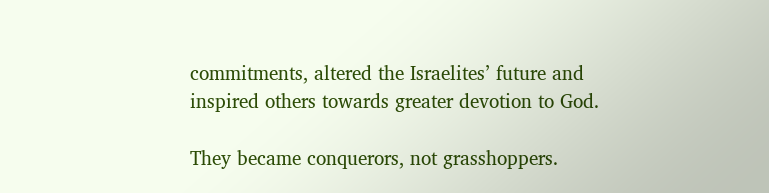commitments, altered the Israelites’ future and inspired others towards greater devotion to God.

They became conquerors, not grasshoppers.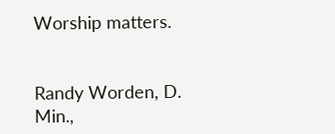Worship matters.


Randy Worden, D. Min.,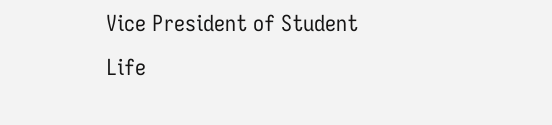Vice President of Student Life